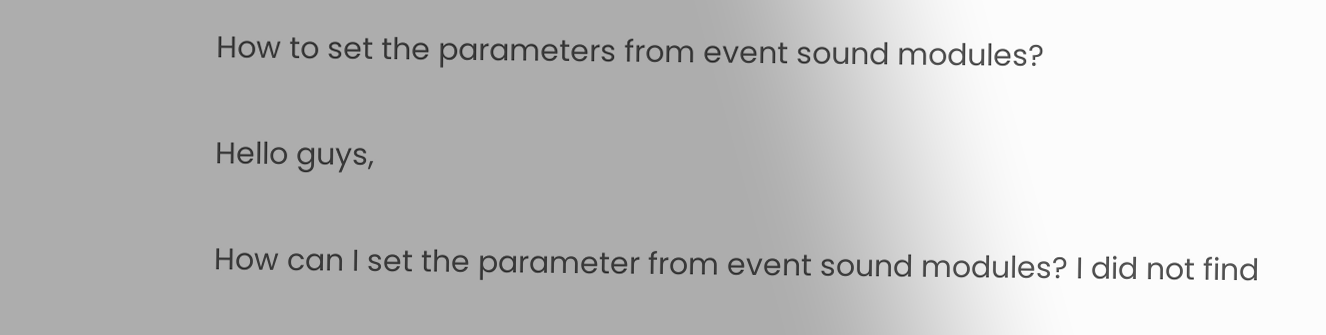How to set the parameters from event sound modules?

Hello guys,

How can I set the parameter from event sound modules? I did not find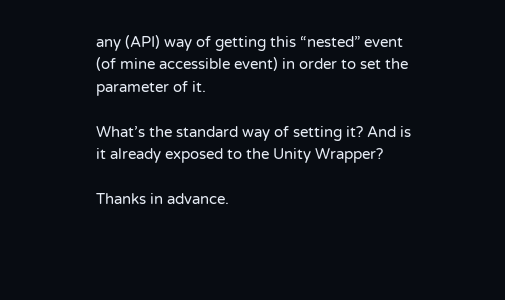any (API) way of getting this “nested” event (of mine accessible event) in order to set the parameter of it.

What’s the standard way of setting it? And is it already exposed to the Unity Wrapper?

Thanks in advance.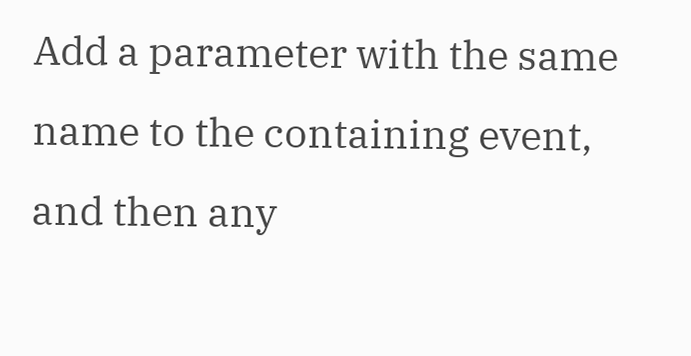Add a parameter with the same name to the containing event, and then any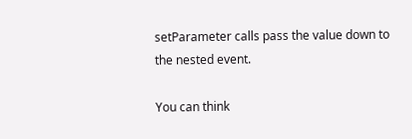setParameter calls pass the value down to the nested event.

You can think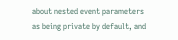about nested event parameters as being private by default, and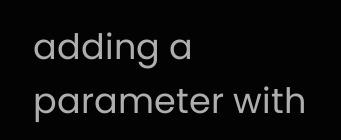adding a parameter with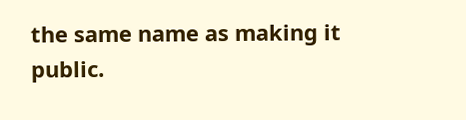the same name as making it public.